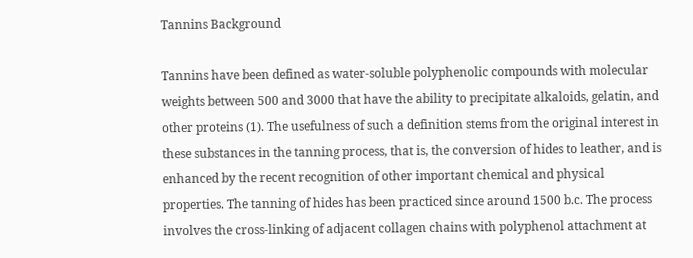Tannins Background

Tannins have been defined as water-soluble polyphenolic compounds with molecular weights between 500 and 3000 that have the ability to precipitate alkaloids, gelatin, and other proteins (1). The usefulness of such a definition stems from the original interest in these substances in the tanning process, that is, the conversion of hides to leather, and is enhanced by the recent recognition of other important chemical and physical properties. The tanning of hides has been practiced since around 1500 b.c. The process involves the cross-linking of adjacent collagen chains with polyphenol attachment at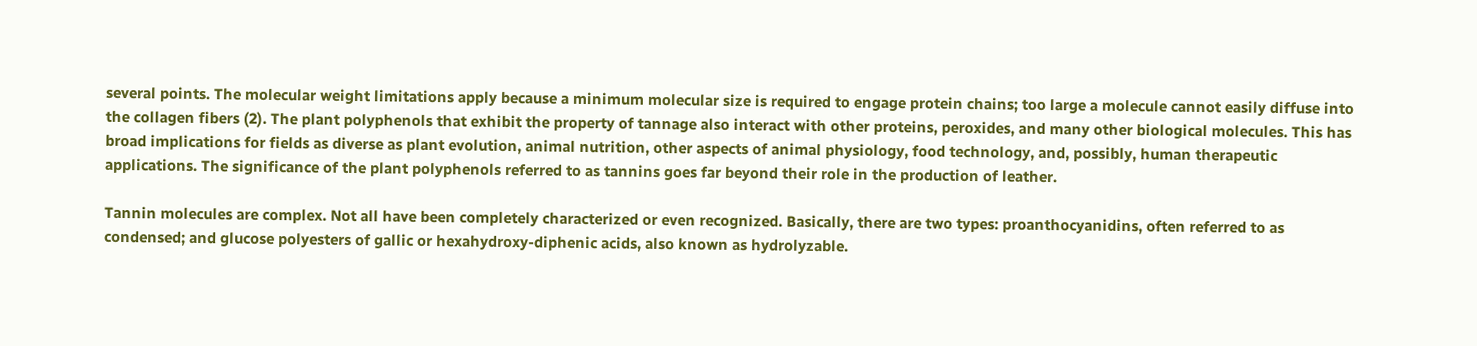several points. The molecular weight limitations apply because a minimum molecular size is required to engage protein chains; too large a molecule cannot easily diffuse into the collagen fibers (2). The plant polyphenols that exhibit the property of tannage also interact with other proteins, peroxides, and many other biological molecules. This has broad implications for fields as diverse as plant evolution, animal nutrition, other aspects of animal physiology, food technology, and, possibly, human therapeutic applications. The significance of the plant polyphenols referred to as tannins goes far beyond their role in the production of leather.

Tannin molecules are complex. Not all have been completely characterized or even recognized. Basically, there are two types: proanthocyanidins, often referred to as condensed; and glucose polyesters of gallic or hexahydroxy-diphenic acids, also known as hydrolyzable.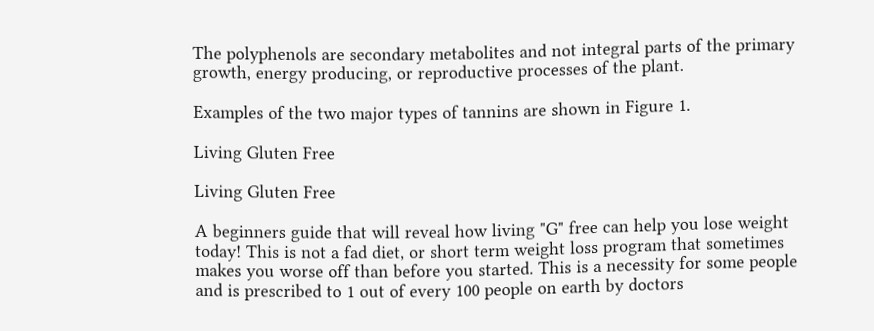The polyphenols are secondary metabolites and not integral parts of the primary growth, energy producing, or reproductive processes of the plant.

Examples of the two major types of tannins are shown in Figure 1.

Living Gluten Free

Living Gluten Free

A beginners guide that will reveal how living "G" free can help you lose weight today! This is not a fad diet, or short term weight loss program that sometimes makes you worse off than before you started. This is a necessity for some people and is prescribed to 1 out of every 100 people on earth by doctors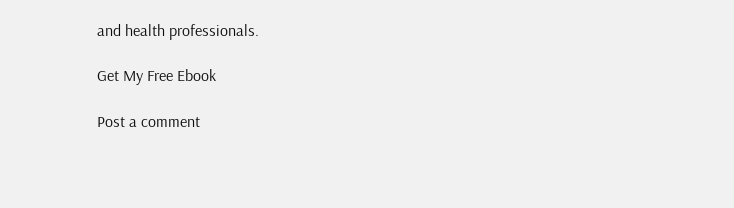and health professionals.

Get My Free Ebook

Post a comment